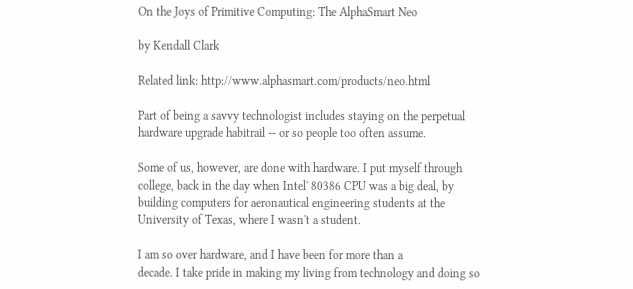On the Joys of Primitive Computing: The AlphaSmart Neo

by Kendall Clark

Related link: http://www.alphasmart.com/products/neo.html

Part of being a savvy technologist includes staying on the perpetual
hardware upgrade habitrail -- or so people too often assume.

Some of us, however, are done with hardware. I put myself through
college, back in the day when Intel' 80386 CPU was a big deal, by
building computers for aeronautical engineering students at the
University of Texas, where I wasn't a student.

I am so over hardware, and I have been for more than a
decade. I take pride in making my living from technology and doing so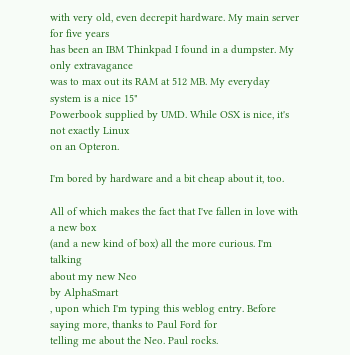with very old, even decrepit hardware. My main server for five years
has been an IBM Thinkpad I found in a dumpster. My only extravagance
was to max out its RAM at 512 MB. My everyday system is a nice 15"
Powerbook supplied by UMD. While OSX is nice, it's not exactly Linux
on an Opteron.

I'm bored by hardware and a bit cheap about it, too.

All of which makes the fact that I've fallen in love with a new box
(and a new kind of box) all the more curious. I'm talking
about my new Neo
by AlphaSmart
, upon which I'm typing this weblog entry. Before
saying more, thanks to Paul Ford for
telling me about the Neo. Paul rocks.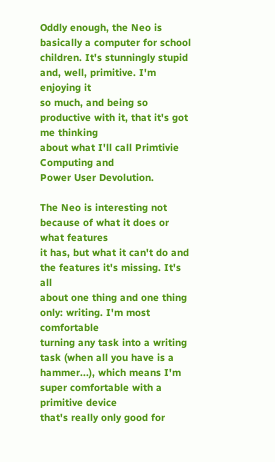Oddly enough, the Neo is basically a computer for school
children. It's stunningly stupid and, well, primitive. I'm enjoying it
so much, and being so productive with it, that it's got me thinking
about what I'll call Primtivie Computing and
Power User Devolution.

The Neo is interesting not because of what it does or what features
it has, but what it can't do and the features it's missing. It's all
about one thing and one thing only: writing. I'm most comfortable
turning any task into a writing task (when all you have is a
hammer...), which means I'm super comfortable with a primitive device
that's really only good for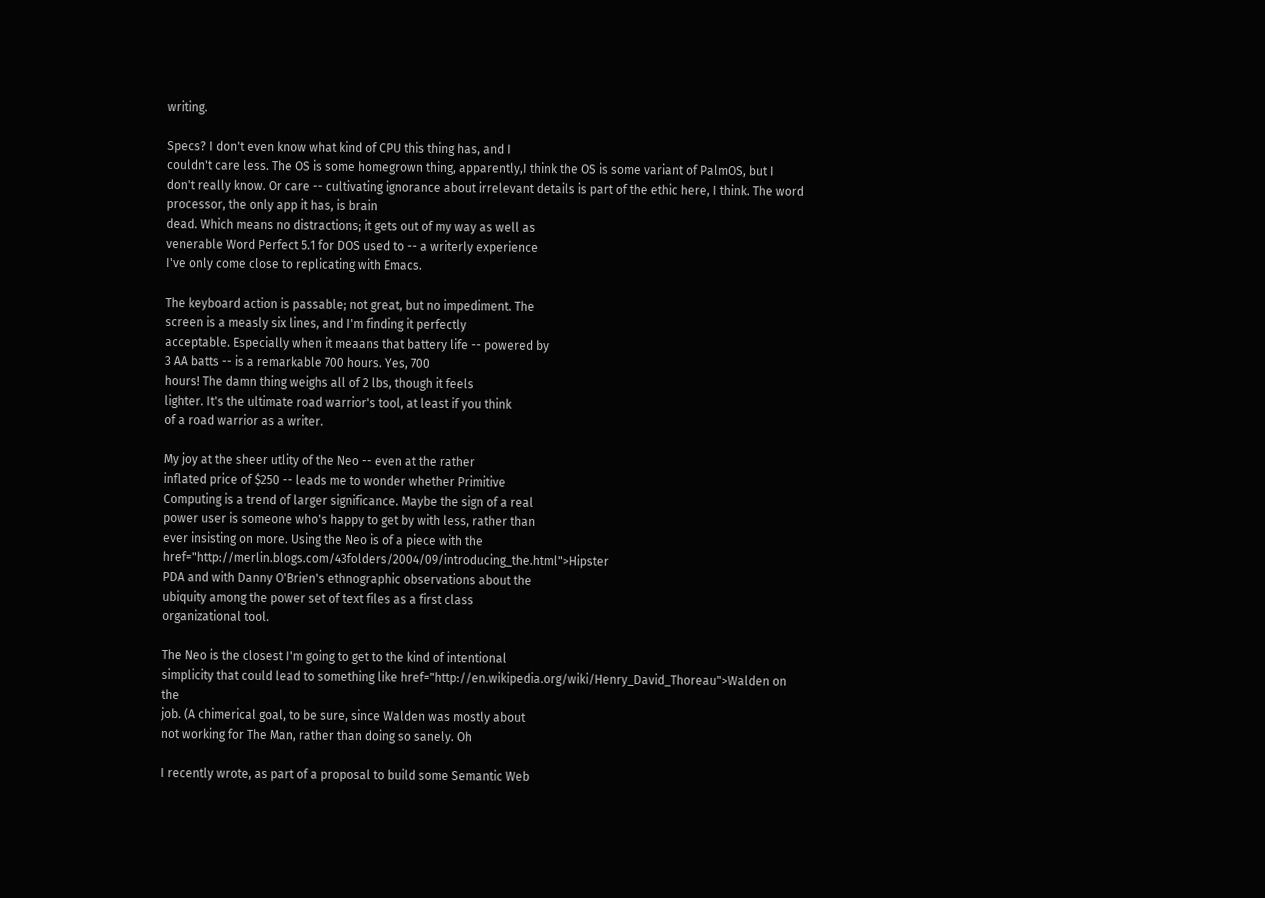writing.

Specs? I don't even know what kind of CPU this thing has, and I
couldn't care less. The OS is some homegrown thing, apparently,I think the OS is some variant of PalmOS, but I
don't really know. Or care -- cultivating ignorance about irrelevant details is part of the ethic here, I think. The word processor, the only app it has, is brain
dead. Which means no distractions; it gets out of my way as well as
venerable Word Perfect 5.1 for DOS used to -- a writerly experience
I've only come close to replicating with Emacs.

The keyboard action is passable; not great, but no impediment. The
screen is a measly six lines, and I'm finding it perfectly
acceptable. Especially when it meaans that battery life -- powered by
3 AA batts -- is a remarkable 700 hours. Yes, 700
hours! The damn thing weighs all of 2 lbs, though it feels
lighter. It's the ultimate road warrior's tool, at least if you think
of a road warrior as a writer.

My joy at the sheer utlity of the Neo -- even at the rather
inflated price of $250 -- leads me to wonder whether Primitive
Computing is a trend of larger significance. Maybe the sign of a real
power user is someone who's happy to get by with less, rather than
ever insisting on more. Using the Neo is of a piece with the href="http://merlin.blogs.com/43folders/2004/09/introducing_the.html">Hipster
PDA and with Danny O'Brien's ethnographic observations about the
ubiquity among the power set of text files as a first class
organizational tool.

The Neo is the closest I'm going to get to the kind of intentional
simplicity that could lead to something like href="http://en.wikipedia.org/wiki/Henry_David_Thoreau">Walden on the
job. (A chimerical goal, to be sure, since Walden was mostly about
not working for The Man, rather than doing so sanely. Oh

I recently wrote, as part of a proposal to build some Semantic Web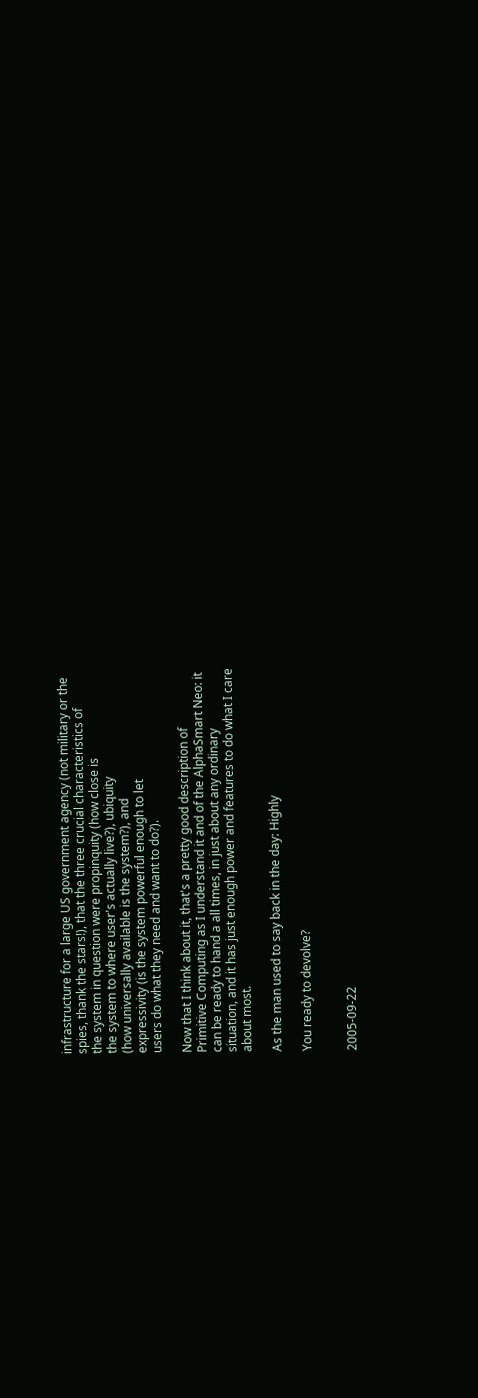infrastructure for a large US government agency (not military or the
spies, thank the stars!), that the three crucial characteristics of
the system in question were propinquity (how close is
the system to where user's actually live?), ubiquity
(how universally available is the system?), and
expressivity (is the system powerful enough to let
users do what they need and want to do?).

Now that I think about it, that's a pretty good description of
Primitive Computing as I understand it and of the AlphaSmart Neo: it
can be ready to hand a all times, in just about any ordinary
situation, and it has just enough power and features to do what I care
about most.

As the man used to say back in the day: Highly

You ready to devolve?


2005-09-22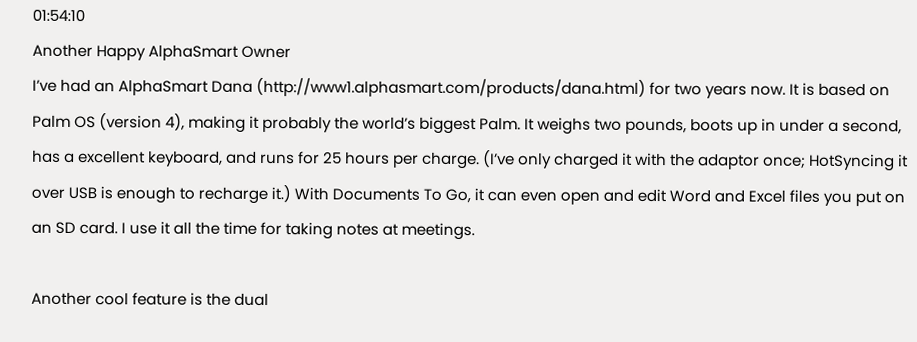01:54:10
Another Happy AlphaSmart Owner
I’ve had an AlphaSmart Dana (http://www1.alphasmart.com/products/dana.html) for two years now. It is based on Palm OS (version 4), making it probably the world’s biggest Palm. It weighs two pounds, boots up in under a second, has a excellent keyboard, and runs for 25 hours per charge. (I’ve only charged it with the adaptor once; HotSyncing it over USB is enough to recharge it.) With Documents To Go, it can even open and edit Word and Excel files you put on an SD card. I use it all the time for taking notes at meetings.

Another cool feature is the dual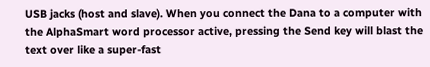USB jacks (host and slave). When you connect the Dana to a computer with the AlphaSmart word processor active, pressing the Send key will blast the text over like a super-fast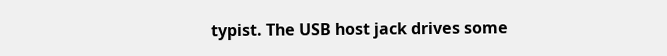typist. The USB host jack drives some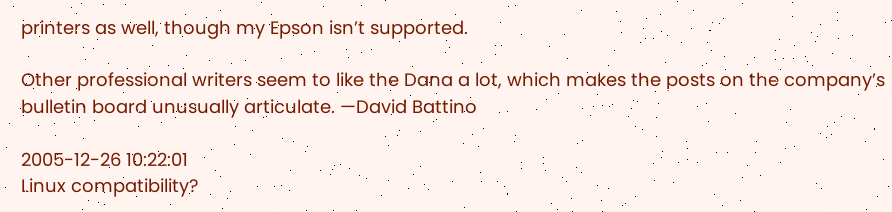printers as well, though my Epson isn’t supported.

Other professional writers seem to like the Dana a lot, which makes the posts on the company’s bulletin board unusually articulate. —David Battino

2005-12-26 10:22:01
Linux compatibility?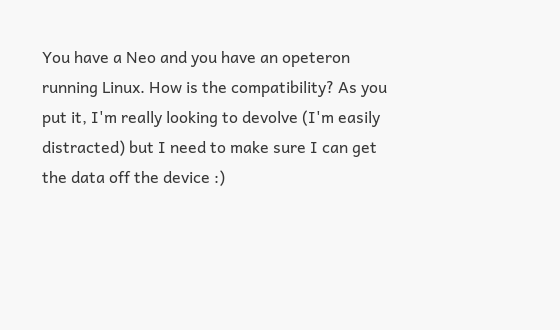You have a Neo and you have an opeteron running Linux. How is the compatibility? As you put it, I'm really looking to devolve (I'm easily distracted) but I need to make sure I can get the data off the device :)